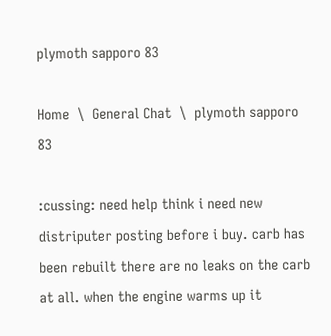plymoth sapporo 83

Home  \  General Chat  \  plymoth sapporo 83

:cussing: need help think i need new distriputer posting before i buy. carb has been rebuilt there are no leaks on the carb at all. when the engine warms up it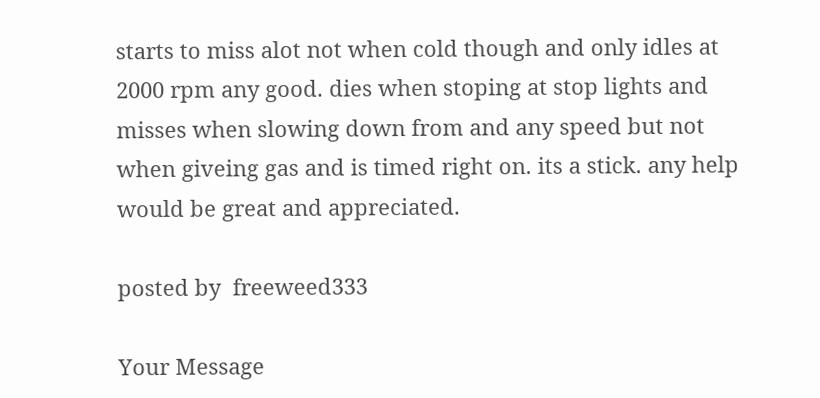starts to miss alot not when cold though and only idles at 2000 rpm any good. dies when stoping at stop lights and misses when slowing down from and any speed but not when giveing gas and is timed right on. its a stick. any help would be great and appreciated.

posted by  freeweed333

Your Message